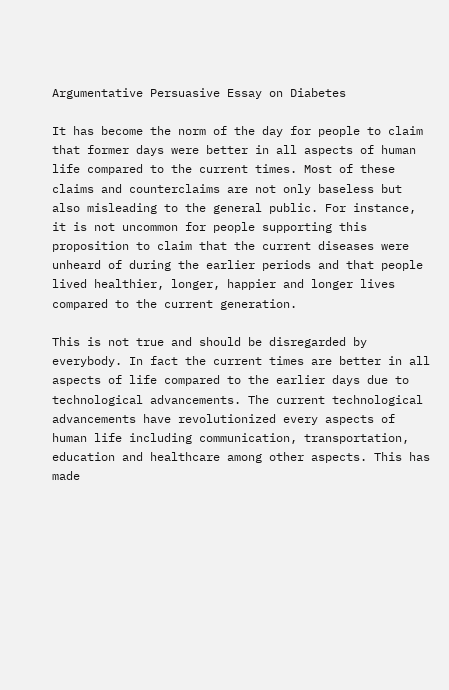Argumentative Persuasive Essay on Diabetes

It has become the norm of the day for people to claim that former days were better in all aspects of human life compared to the current times. Most of these claims and counterclaims are not only baseless but also misleading to the general public. For instance, it is not uncommon for people supporting this proposition to claim that the current diseases were unheard of during the earlier periods and that people lived healthier, longer, happier and longer lives compared to the current generation.

This is not true and should be disregarded by everybody. In fact the current times are better in all aspects of life compared to the earlier days due to technological advancements. The current technological advancements have revolutionized every aspects of human life including communication, transportation, education and healthcare among other aspects. This has made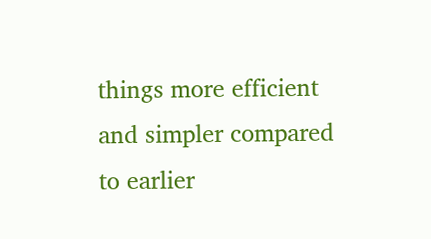things more efficient and simpler compared to earlier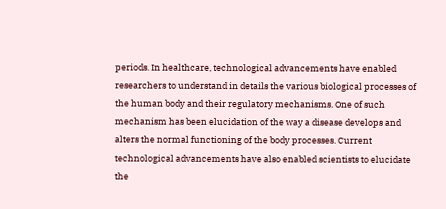periods. In healthcare, technological advancements have enabled researchers to understand in details the various biological processes of the human body and their regulatory mechanisms. One of such mechanism has been elucidation of the way a disease develops and alters the normal functioning of the body processes. Current technological advancements have also enabled scientists to elucidate the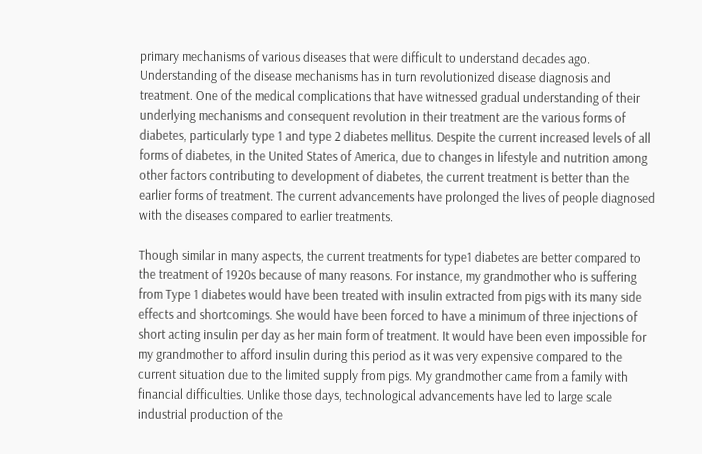primary mechanisms of various diseases that were difficult to understand decades ago. Understanding of the disease mechanisms has in turn revolutionized disease diagnosis and treatment. One of the medical complications that have witnessed gradual understanding of their underlying mechanisms and consequent revolution in their treatment are the various forms of diabetes, particularly type 1 and type 2 diabetes mellitus. Despite the current increased levels of all forms of diabetes, in the United States of America, due to changes in lifestyle and nutrition among other factors contributing to development of diabetes, the current treatment is better than the earlier forms of treatment. The current advancements have prolonged the lives of people diagnosed with the diseases compared to earlier treatments.

Though similar in many aspects, the current treatments for type1 diabetes are better compared to the treatment of 1920s because of many reasons. For instance, my grandmother who is suffering from Type 1 diabetes would have been treated with insulin extracted from pigs with its many side effects and shortcomings. She would have been forced to have a minimum of three injections of short acting insulin per day as her main form of treatment. It would have been even impossible for my grandmother to afford insulin during this period as it was very expensive compared to the current situation due to the limited supply from pigs. My grandmother came from a family with financial difficulties. Unlike those days, technological advancements have led to large scale industrial production of the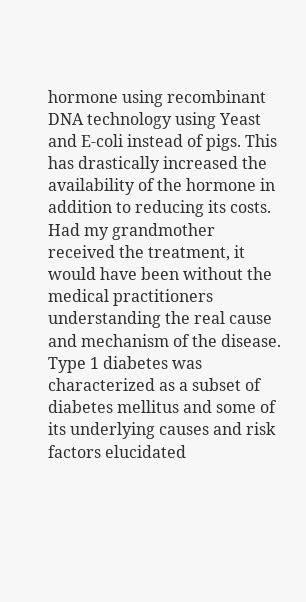hormone using recombinant DNA technology using Yeast and E-coli instead of pigs. This has drastically increased the availability of the hormone in addition to reducing its costs. Had my grandmother received the treatment, it would have been without the medical practitioners understanding the real cause and mechanism of the disease. Type 1 diabetes was characterized as a subset of diabetes mellitus and some of its underlying causes and risk factors elucidated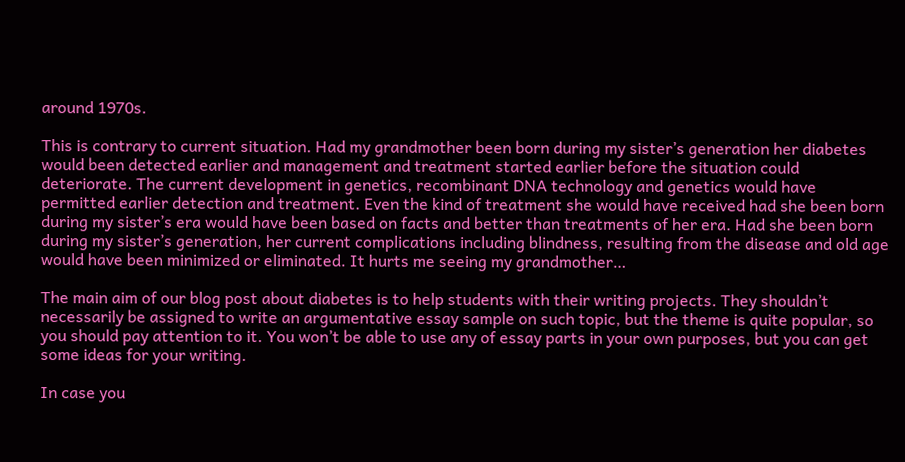around 1970s.

This is contrary to current situation. Had my grandmother been born during my sister’s generation her diabetes would been detected earlier and management and treatment started earlier before the situation could deteriorate. The current development in genetics, recombinant DNA technology and genetics would have permitted earlier detection and treatment. Even the kind of treatment she would have received had she been born during my sister’s era would have been based on facts and better than treatments of her era. Had she been born during my sister’s generation, her current complications including blindness, resulting from the disease and old age would have been minimized or eliminated. It hurts me seeing my grandmother…

The main aim of our blog post about diabetes is to help students with their writing projects. They shouldn’t necessarily be assigned to write an argumentative essay sample on such topic, but the theme is quite popular, so you should pay attention to it. You won’t be able to use any of essay parts in your own purposes, but you can get some ideas for your writing.

In case you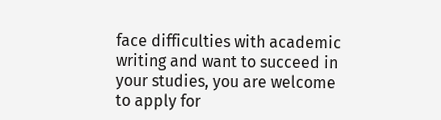face difficulties with academic writing and want to succeed in your studies, you are welcome to apply for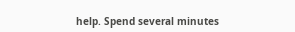help. Spend several minutes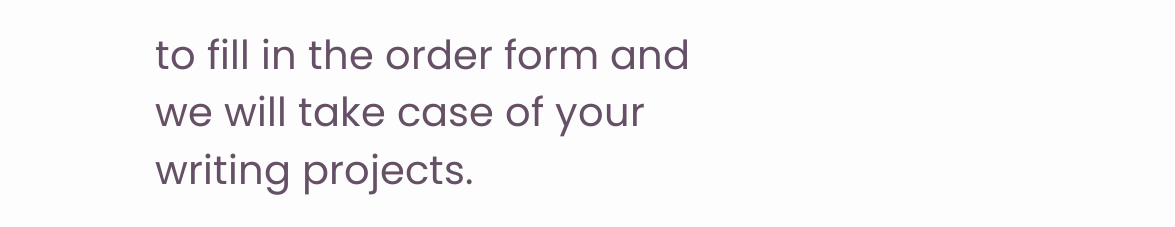to fill in the order form and we will take case of your writing projects.